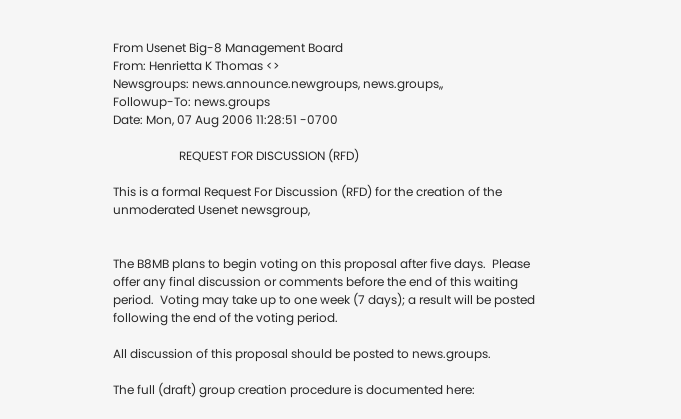From Usenet Big-8 Management Board
From: Henrietta K Thomas <>
Newsgroups: news.announce.newgroups, news.groups,,
Followup-To: news.groups
Date: Mon, 07 Aug 2006 11:28:51 -0700

                      REQUEST FOR DISCUSSION (RFD)

This is a formal Request For Discussion (RFD) for the creation of the
unmoderated Usenet newsgroup,


The B8MB plans to begin voting on this proposal after five days.  Please
offer any final discussion or comments before the end of this waiting
period.  Voting may take up to one week (7 days); a result will be posted
following the end of the voting period.

All discussion of this proposal should be posted to news.groups.

The full (draft) group creation procedure is documented here: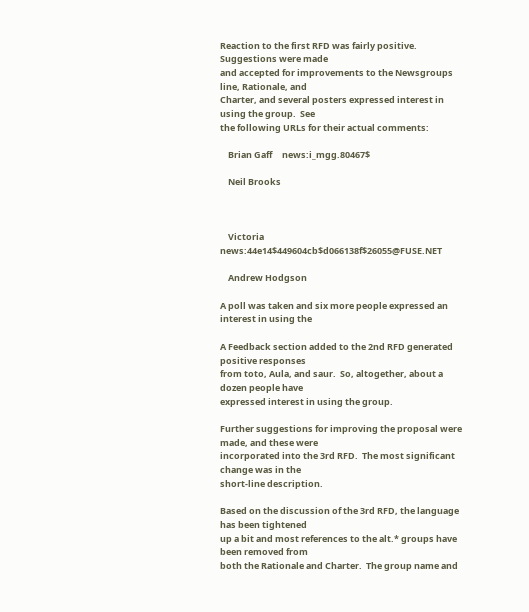Reaction to the first RFD was fairly positive.  Suggestions were made
and accepted for improvements to the Newsgroups line, Rationale, and
Charter, and several posters expressed interest in using the group.  See
the following URLs for their actual comments:

    Brian Gaff     news:i_mgg.80467$

    Neil Brooks



    Victoria       news:44e14$449604cb$d066138f$26055@FUSE.NET

    Andrew Hodgson

A poll was taken and six more people expressed an interest in using the

A Feedback section added to the 2nd RFD generated positive responses
from toto, Aula, and saur.  So, altogether, about a dozen people have
expressed interest in using the group.

Further suggestions for improving the proposal were made, and these were
incorporated into the 3rd RFD.  The most significant change was in the
short-line description.

Based on the discussion of the 3rd RFD, the language has been tightened
up a bit and most references to the alt.* groups have been removed from
both the Rationale and Charter.  The group name and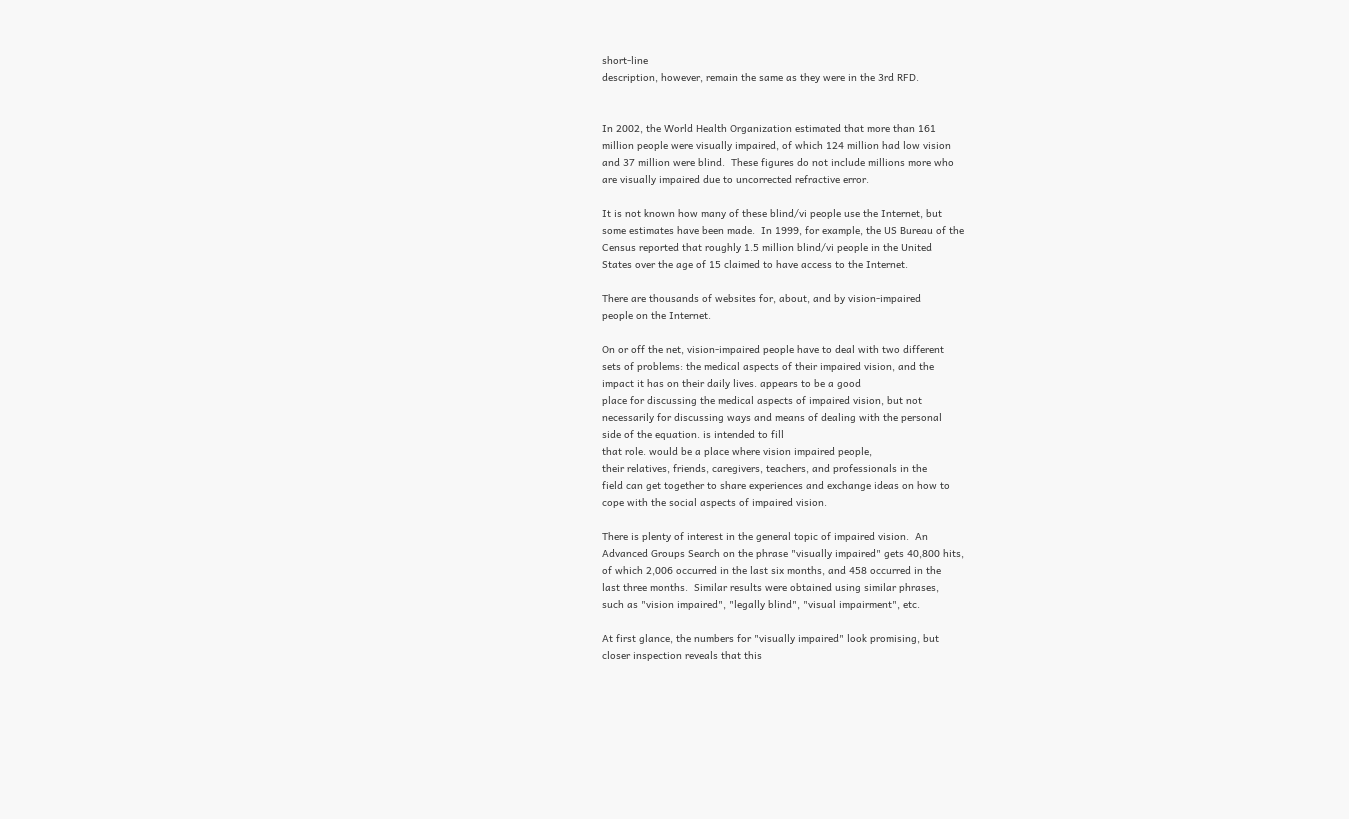short-line
description, however, remain the same as they were in the 3rd RFD.


In 2002, the World Health Organization estimated that more than 161
million people were visually impaired, of which 124 million had low vision
and 37 million were blind.  These figures do not include millions more who
are visually impaired due to uncorrected refractive error.

It is not known how many of these blind/vi people use the Internet, but
some estimates have been made.  In 1999, for example, the US Bureau of the
Census reported that roughly 1.5 million blind/vi people in the United
States over the age of 15 claimed to have access to the Internet.

There are thousands of websites for, about, and by vision-impaired
people on the Internet.

On or off the net, vision-impaired people have to deal with two different
sets of problems: the medical aspects of their impaired vision, and the
impact it has on their daily lives. appears to be a good
place for discussing the medical aspects of impaired vision, but not
necessarily for discussing ways and means of dealing with the personal
side of the equation. is intended to fill
that role. would be a place where vision impaired people,
their relatives, friends, caregivers, teachers, and professionals in the
field can get together to share experiences and exchange ideas on how to
cope with the social aspects of impaired vision.

There is plenty of interest in the general topic of impaired vision.  An
Advanced Groups Search on the phrase "visually impaired" gets 40,800 hits,
of which 2,006 occurred in the last six months, and 458 occurred in the
last three months.  Similar results were obtained using similar phrases,
such as "vision impaired", "legally blind", "visual impairment", etc.

At first glance, the numbers for "visually impaired" look promising, but
closer inspection reveals that this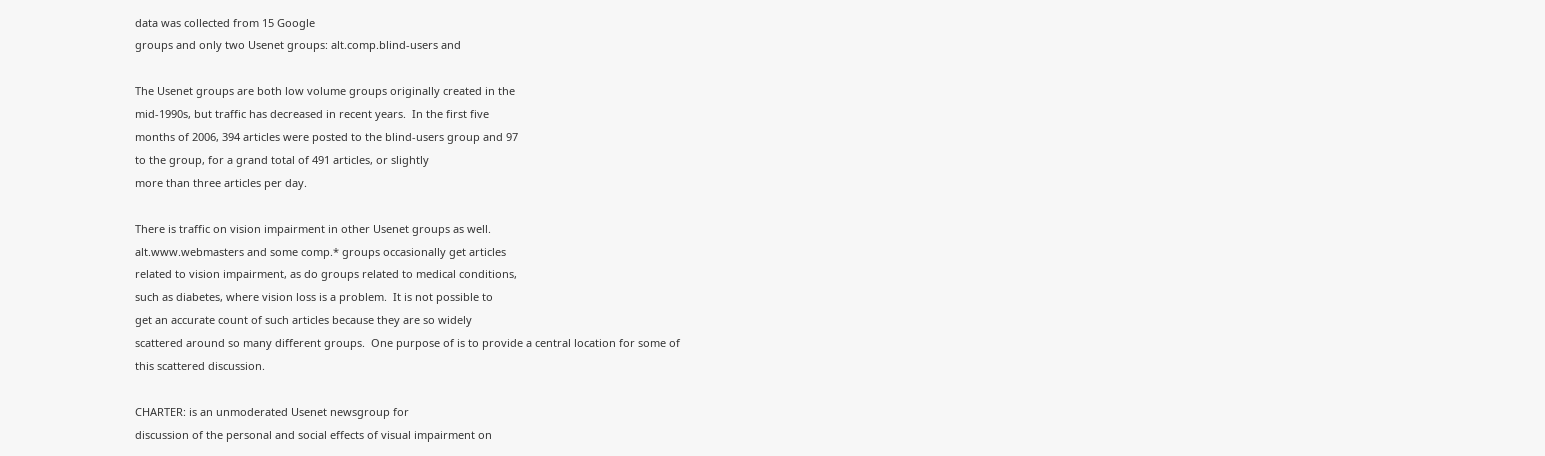data was collected from 15 Google
groups and only two Usenet groups: alt.comp.blind-users and

The Usenet groups are both low volume groups originally created in the
mid-1990s, but traffic has decreased in recent years.  In the first five
months of 2006, 394 articles were posted to the blind-users group and 97
to the group, for a grand total of 491 articles, or slightly
more than three articles per day.

There is traffic on vision impairment in other Usenet groups as well.
alt.www.webmasters and some comp.* groups occasionally get articles
related to vision impairment, as do groups related to medical conditions,
such as diabetes, where vision loss is a problem.  It is not possible to
get an accurate count of such articles because they are so widely
scattered around so many different groups.  One purpose of is to provide a central location for some of
this scattered discussion.

CHARTER: is an unmoderated Usenet newsgroup for
discussion of the personal and social effects of visual impairment on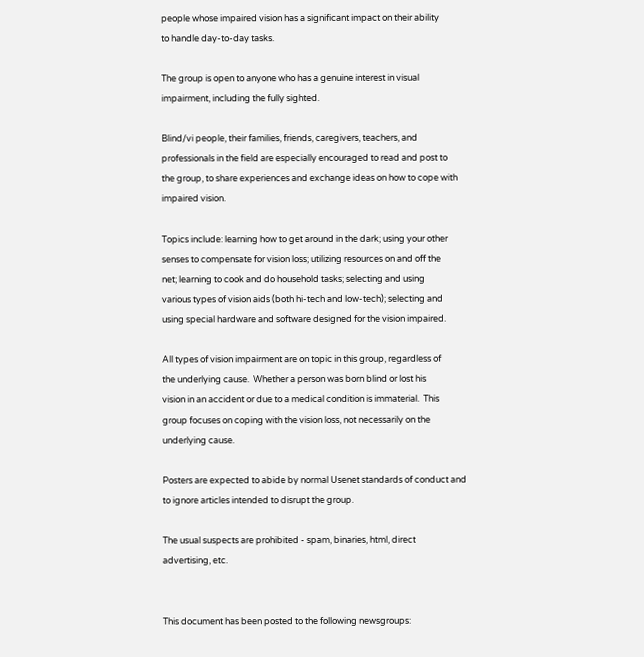people whose impaired vision has a significant impact on their ability
to handle day-to-day tasks.

The group is open to anyone who has a genuine interest in visual
impairment, including the fully sighted.

Blind/vi people, their families, friends, caregivers, teachers, and
professionals in the field are especially encouraged to read and post to
the group, to share experiences and exchange ideas on how to cope with
impaired vision.

Topics include: learning how to get around in the dark; using your other
senses to compensate for vision loss; utilizing resources on and off the
net; learning to cook and do household tasks; selecting and using
various types of vision aids (both hi-tech and low-tech); selecting and
using special hardware and software designed for the vision impaired.

All types of vision impairment are on topic in this group, regardless of
the underlying cause.  Whether a person was born blind or lost his
vision in an accident or due to a medical condition is immaterial.  This
group focuses on coping with the vision loss, not necessarily on the
underlying cause.

Posters are expected to abide by normal Usenet standards of conduct and
to ignore articles intended to disrupt the group.

The usual suspects are prohibited - spam, binaries, html, direct
advertising, etc.


This document has been posted to the following newsgroups: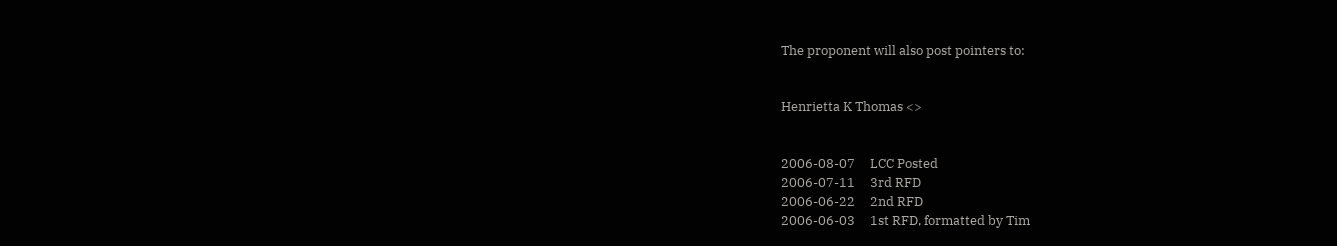The proponent will also post pointers to:


Henrietta K Thomas <>


2006-08-07     LCC Posted
2006-07-11     3rd RFD
2006-06-22     2nd RFD
2006-06-03     1st RFD, formatted by Tim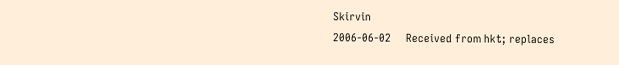Skirvin
2006-06-02     Received from hkt; replaces